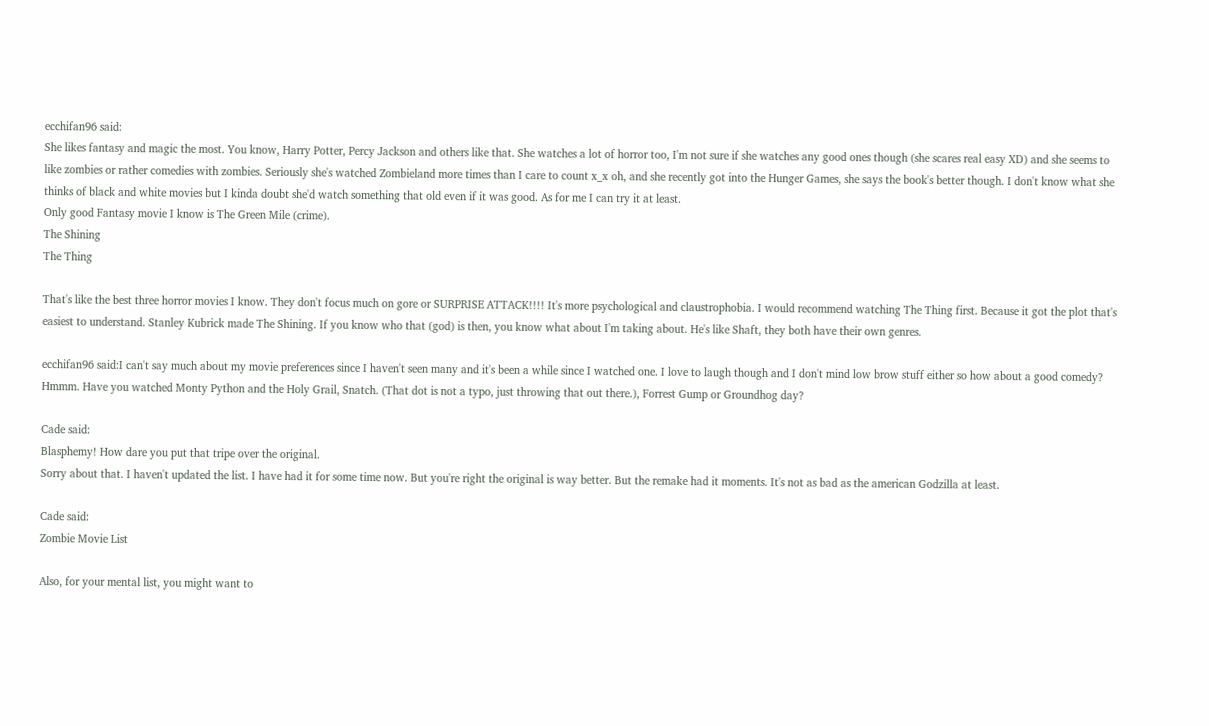ecchifan96 said:
She likes fantasy and magic the most. You know, Harry Potter, Percy Jackson and others like that. She watches a lot of horror too, I'm not sure if she watches any good ones though (she scares real easy XD) and she seems to like zombies or rather comedies with zombies. Seriously she's watched Zombieland more times than I care to count x_x oh, and she recently got into the Hunger Games, she says the book's better though. I don't know what she thinks of black and white movies but I kinda doubt she'd watch something that old even if it was good. As for me I can try it at least.
Only good Fantasy movie I know is The Green Mile (crime).
The Shining
The Thing

That's like the best three horror movies I know. They don't focus much on gore or SURPRISE ATTACK!!!! It's more psychological and claustrophobia. I would recommend watching The Thing first. Because it got the plot that's easiest to understand. Stanley Kubrick made The Shining. If you know who that (god) is then, you know what about I'm taking about. He's like Shaft, they both have their own genres.

ecchifan96 said:I can't say much about my movie preferences since I haven't seen many and it's been a while since I watched one. I love to laugh though and I don't mind low brow stuff either so how about a good comedy?
Hmmm. Have you watched Monty Python and the Holy Grail, Snatch. (That dot is not a typo, just throwing that out there.), Forrest Gump or Groundhog day?

Cade said:
Blasphemy! How dare you put that tripe over the original.
Sorry about that. I haven't updated the list. I have had it for some time now. But you're right the original is way better. But the remake had it moments. It's not as bad as the american Godzilla at least.

Cade said:
Zombie Movie List

Also, for your mental list, you might want to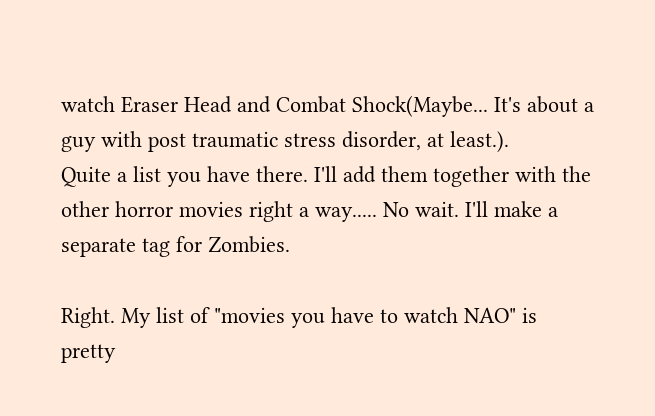watch Eraser Head and Combat Shock(Maybe... It's about a guy with post traumatic stress disorder, at least.).
Quite a list you have there. I'll add them together with the other horror movies right a way..... No wait. I'll make a separate tag for Zombies.

Right. My list of "movies you have to watch NAO" is pretty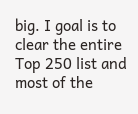big. I goal is to clear the entire Top 250 list and most of the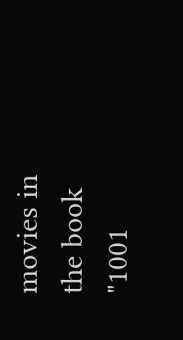movies in the book "1001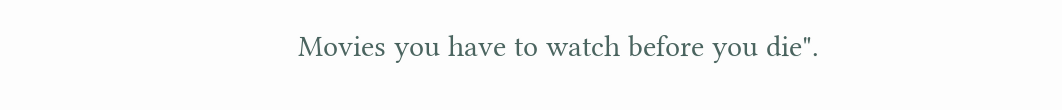Movies you have to watch before you die".